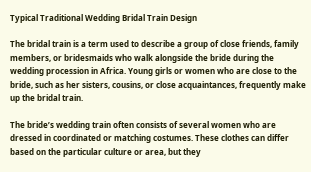Typical Traditional Wedding Bridal Train Design

The bridal train is a term used to describe a group of close friends, family members, or bridesmaids who walk alongside the bride during the wedding procession in Africa. Young girls or women who are close to the bride, such as her sisters, cousins, or close acquaintances, frequently make up the bridal train.

The bride’s wedding train often consists of several women who are dressed in coordinated or matching costumes. These clothes can differ based on the particular culture or area, but they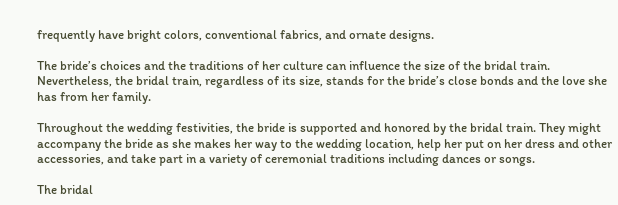frequently have bright colors, conventional fabrics, and ornate designs.

The bride’s choices and the traditions of her culture can influence the size of the bridal train. Nevertheless, the bridal train, regardless of its size, stands for the bride’s close bonds and the love she has from her family.

Throughout the wedding festivities, the bride is supported and honored by the bridal train. They might accompany the bride as she makes her way to the wedding location, help her put on her dress and other accessories, and take part in a variety of ceremonial traditions including dances or songs.

The bridal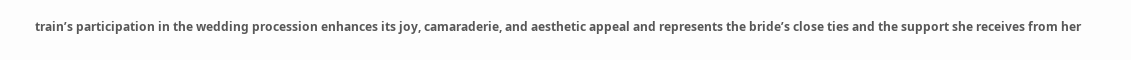train’s participation in the wedding procession enhances its joy, camaraderie, and aesthetic appeal and represents the bride’s close ties and the support she receives from her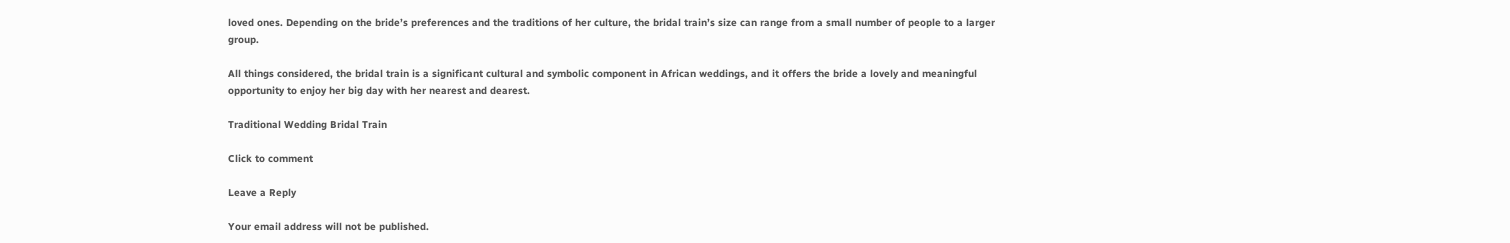loved ones. Depending on the bride’s preferences and the traditions of her culture, the bridal train’s size can range from a small number of people to a larger group.

All things considered, the bridal train is a significant cultural and symbolic component in African weddings, and it offers the bride a lovely and meaningful opportunity to enjoy her big day with her nearest and dearest.

Traditional Wedding Bridal Train

Click to comment

Leave a Reply

Your email address will not be published.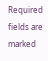Required fields are marked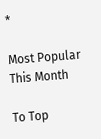*

Most Popular This Month

To Top